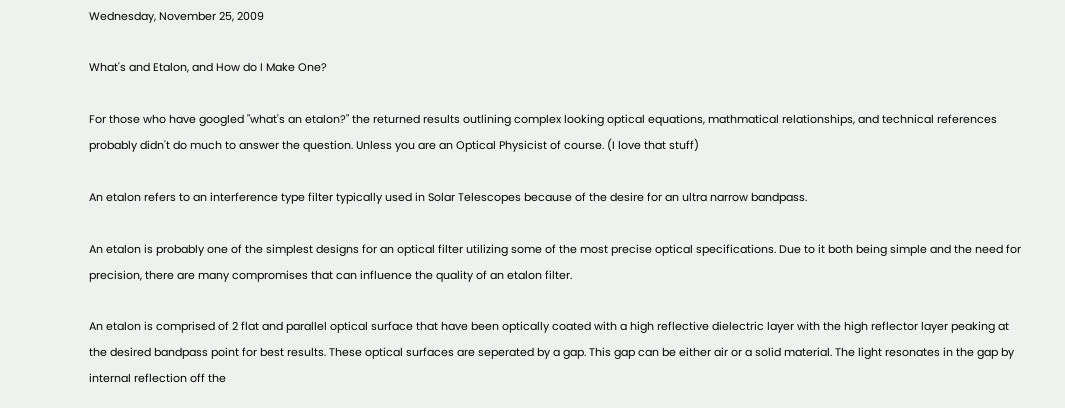Wednesday, November 25, 2009

What's and Etalon, and How do I Make One?

For those who have googled "what's an etalon?" the returned results outlining complex looking optical equations, mathmatical relationships, and technical references probably didn't do much to answer the question. Unless you are an Optical Physicist of course. (I love that stuff)

An etalon refers to an interference type filter typically used in Solar Telescopes because of the desire for an ultra narrow bandpass.

An etalon is probably one of the simplest designs for an optical filter utilizing some of the most precise optical specifications. Due to it both being simple and the need for precision, there are many compromises that can influence the quality of an etalon filter.

An etalon is comprised of 2 flat and parallel optical surface that have been optically coated with a high reflective dielectric layer with the high reflector layer peaking at the desired bandpass point for best results. These optical surfaces are seperated by a gap. This gap can be either air or a solid material. The light resonates in the gap by internal reflection off the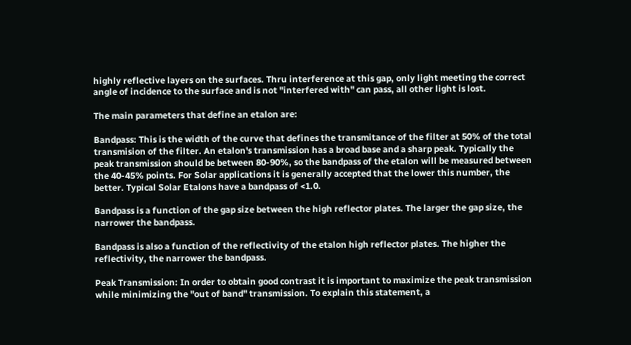highly reflective layers on the surfaces. Thru interference at this gap, only light meeting the correct angle of incidence to the surface and is not "interfered with" can pass, all other light is lost.

The main parameters that define an etalon are:

Bandpass: This is the width of the curve that defines the transmitance of the filter at 50% of the total transmision of the filter. An etalon's transmission has a broad base and a sharp peak. Typically the peak transmission should be between 80-90%, so the bandpass of the etalon will be measured between the 40-45% points. For Solar applications it is generally accepted that the lower this number, the better. Typical Solar Etalons have a bandpass of <1.0.

Bandpass is a function of the gap size between the high reflector plates. The larger the gap size, the narrower the bandpass.

Bandpass is also a function of the reflectivity of the etalon high reflector plates. The higher the reflectivity, the narrower the bandpass.

Peak Transmission: In order to obtain good contrast it is important to maximize the peak transmission while minimizing the "out of band" transmission. To explain this statement, a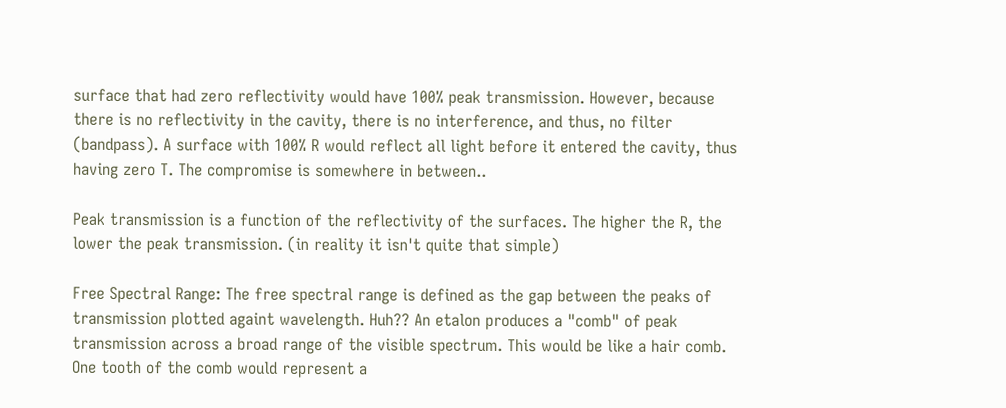surface that had zero reflectivity would have 100% peak transmission. However, because there is no reflectivity in the cavity, there is no interference, and thus, no filter (bandpass). A surface with 100% R would reflect all light before it entered the cavity, thus having zero T. The compromise is somewhere in between..

Peak transmission is a function of the reflectivity of the surfaces. The higher the R, the lower the peak transmission. (in reality it isn't quite that simple)

Free Spectral Range: The free spectral range is defined as the gap between the peaks of transmission plotted againt wavelength. Huh?? An etalon produces a "comb" of peak transmission across a broad range of the visible spectrum. This would be like a hair comb. One tooth of the comb would represent a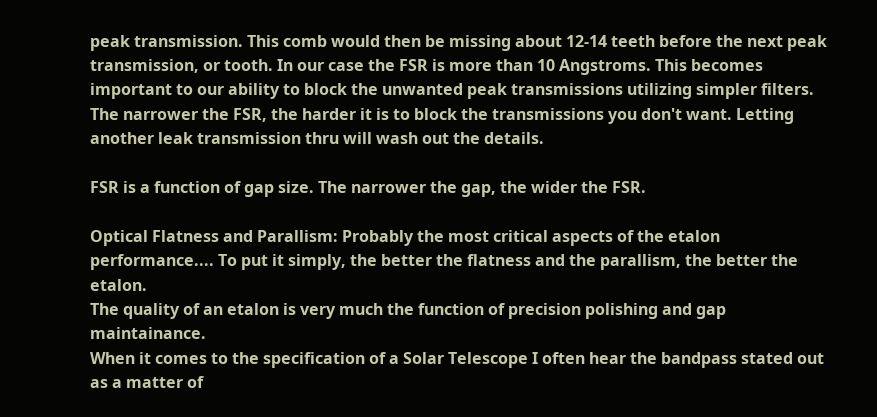peak transmission. This comb would then be missing about 12-14 teeth before the next peak transmission, or tooth. In our case the FSR is more than 10 Angstroms. This becomes important to our ability to block the unwanted peak transmissions utilizing simpler filters. The narrower the FSR, the harder it is to block the transmissions you don't want. Letting another leak transmission thru will wash out the details.

FSR is a function of gap size. The narrower the gap, the wider the FSR.

Optical Flatness and Parallism: Probably the most critical aspects of the etalon performance.... To put it simply, the better the flatness and the parallism, the better the etalon.
The quality of an etalon is very much the function of precision polishing and gap maintainance.
When it comes to the specification of a Solar Telescope I often hear the bandpass stated out as a matter of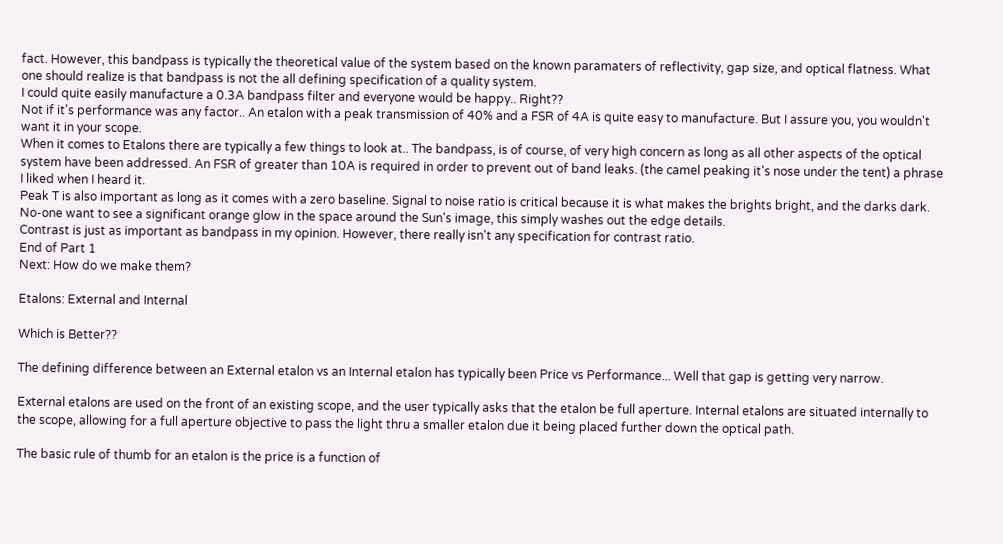fact. However, this bandpass is typically the theoretical value of the system based on the known paramaters of reflectivity, gap size, and optical flatness. What one should realize is that bandpass is not the all defining specification of a quality system.
I could quite easily manufacture a 0.3A bandpass filter and everyone would be happy.. Right??
Not if it's performance was any factor.. An etalon with a peak transmission of 40% and a FSR of 4A is quite easy to manufacture. But I assure you, you wouldn't want it in your scope.
When it comes to Etalons there are typically a few things to look at.. The bandpass, is of course, of very high concern as long as all other aspects of the optical system have been addressed. An FSR of greater than 10A is required in order to prevent out of band leaks. (the camel peaking it's nose under the tent) a phrase I liked when I heard it.
Peak T is also important as long as it comes with a zero baseline. Signal to noise ratio is critical because it is what makes the brights bright, and the darks dark. No-one want to see a significant orange glow in the space around the Sun's image, this simply washes out the edge details.
Contrast is just as important as bandpass in my opinion. However, there really isn't any specification for contrast ratio.
End of Part 1
Next: How do we make them?

Etalons: External and Internal

Which is Better??

The defining difference between an External etalon vs an Internal etalon has typically been Price vs Performance... Well that gap is getting very narrow.

External etalons are used on the front of an existing scope, and the user typically asks that the etalon be full aperture. Internal etalons are situated internally to the scope, allowing for a full aperture objective to pass the light thru a smaller etalon due it being placed further down the optical path.

The basic rule of thumb for an etalon is the price is a function of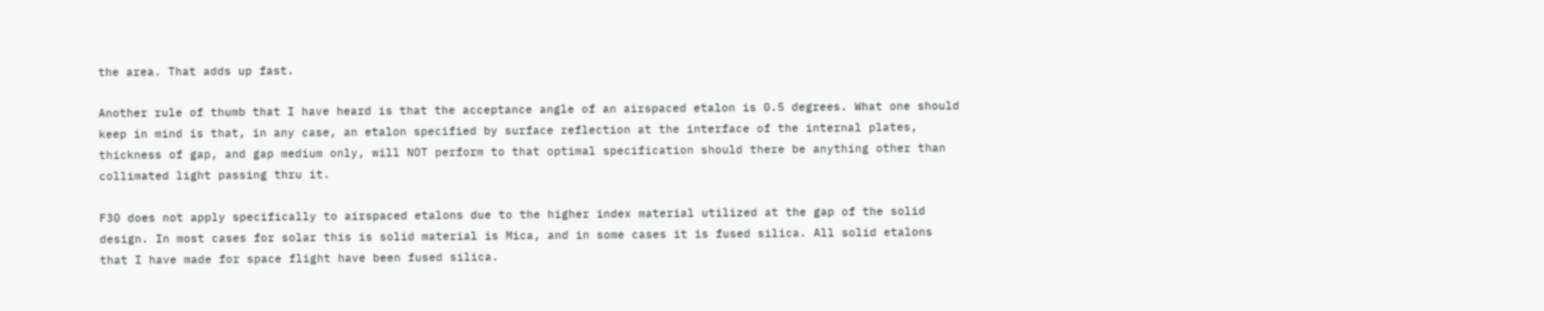the area. That adds up fast.

Another rule of thumb that I have heard is that the acceptance angle of an airspaced etalon is 0.5 degrees. What one should keep in mind is that, in any case, an etalon specified by surface reflection at the interface of the internal plates, thickness of gap, and gap medium only, will NOT perform to that optimal specification should there be anything other than collimated light passing thru it.

F30 does not apply specifically to airspaced etalons due to the higher index material utilized at the gap of the solid design. In most cases for solar this is solid material is Mica, and in some cases it is fused silica. All solid etalons that I have made for space flight have been fused silica.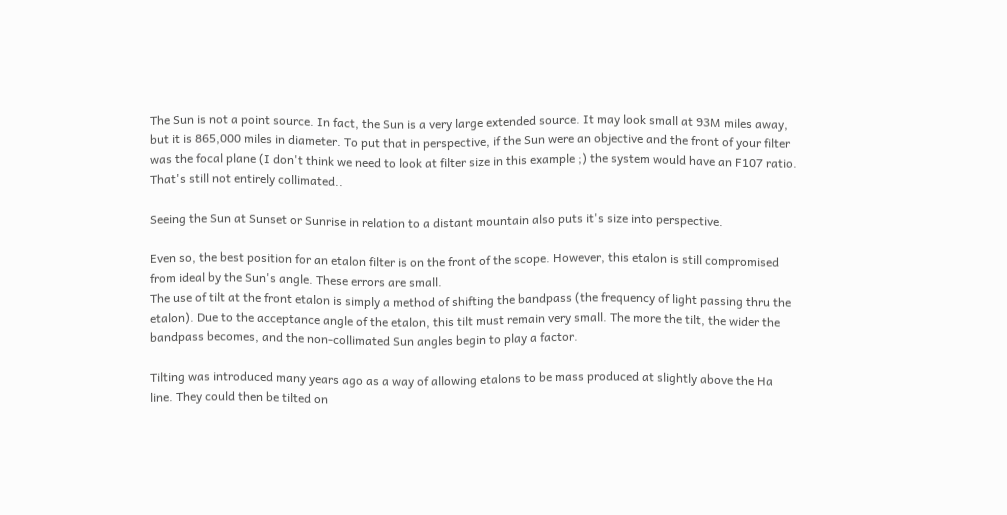The Sun is not a point source. In fact, the Sun is a very large extended source. It may look small at 93M miles away, but it is 865,000 miles in diameter. To put that in perspective, if the Sun were an objective and the front of your filter was the focal plane (I don't think we need to look at filter size in this example ;) the system would have an F107 ratio. That's still not entirely collimated..

Seeing the Sun at Sunset or Sunrise in relation to a distant mountain also puts it's size into perspective.

Even so, the best position for an etalon filter is on the front of the scope. However, this etalon is still compromised from ideal by the Sun's angle. These errors are small.
The use of tilt at the front etalon is simply a method of shifting the bandpass (the frequency of light passing thru the etalon). Due to the acceptance angle of the etalon, this tilt must remain very small. The more the tilt, the wider the bandpass becomes, and the non-collimated Sun angles begin to play a factor.

Tilting was introduced many years ago as a way of allowing etalons to be mass produced at slightly above the Ha line. They could then be tilted on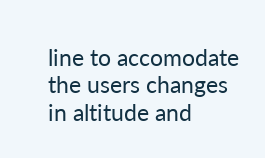line to accomodate the users changes in altitude and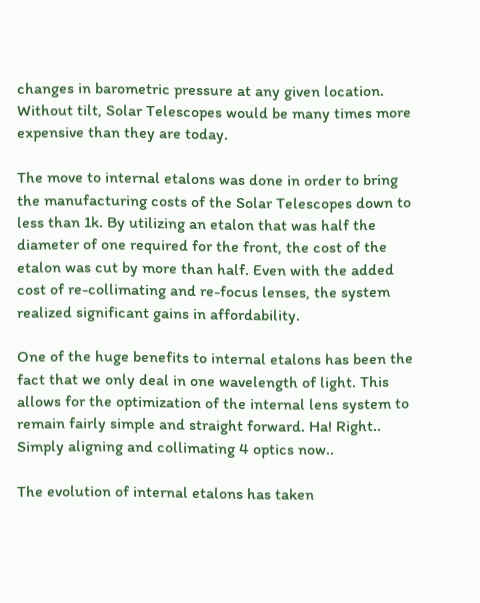changes in barometric pressure at any given location. Without tilt, Solar Telescopes would be many times more expensive than they are today.

The move to internal etalons was done in order to bring the manufacturing costs of the Solar Telescopes down to less than 1k. By utilizing an etalon that was half the diameter of one required for the front, the cost of the etalon was cut by more than half. Even with the added cost of re-collimating and re-focus lenses, the system realized significant gains in affordability.

One of the huge benefits to internal etalons has been the fact that we only deal in one wavelength of light. This allows for the optimization of the internal lens system to remain fairly simple and straight forward. Ha! Right.. Simply aligning and collimating 4 optics now..

The evolution of internal etalons has taken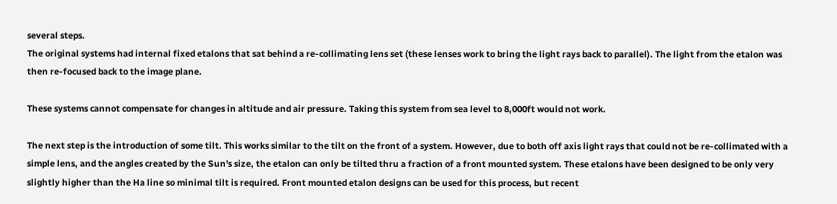several steps.
The original systems had internal fixed etalons that sat behind a re-collimating lens set (these lenses work to bring the light rays back to parallel). The light from the etalon was then re-focused back to the image plane.

These systems cannot compensate for changes in altitude and air pressure. Taking this system from sea level to 8,000ft would not work.

The next step is the introduction of some tilt. This works similar to the tilt on the front of a system. However, due to both off axis light rays that could not be re-collimated with a simple lens, and the angles created by the Sun's size, the etalon can only be tilted thru a fraction of a front mounted system. These etalons have been designed to be only very slightly higher than the Ha line so minimal tilt is required. Front mounted etalon designs can be used for this process, but recent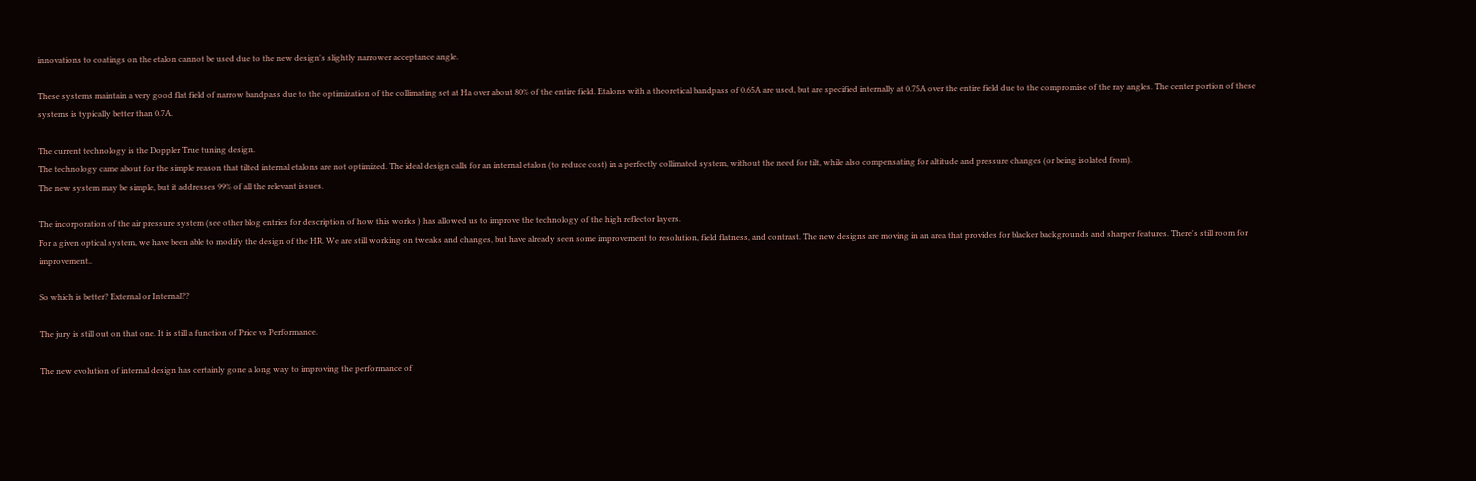innovations to coatings on the etalon cannot be used due to the new design's slightly narrower acceptance angle.

These systems maintain a very good flat field of narrow bandpass due to the optimization of the collimating set at Ha over about 80% of the entire field. Etalons with a theoretical bandpass of 0.65A are used, but are specified internally at 0.75A over the entire field due to the compromise of the ray angles. The center portion of these systems is typically better than 0.7A.

The current technology is the Doppler True tuning design.
The technology came about for the simple reason that tilted internal etalons are not optimized. The ideal design calls for an internal etalon (to reduce cost) in a perfectly collimated system, without the need for tilt, while also compensating for altitude and pressure changes (or being isolated from).
The new system may be simple, but it addresses 99% of all the relevant issues.

The incorporation of the air pressure system (see other blog entries for description of how this works ) has allowed us to improve the technology of the high reflector layers.
For a given optical system, we have been able to modify the design of the HR. We are still working on tweaks and changes, but have already seen some improvement to resolution, field flatness, and contrast. The new designs are moving in an area that provides for blacker backgrounds and sharper features. There's still room for improvement..

So which is better? External or Internal??

The jury is still out on that one. It is still a function of Price vs Performance.

The new evolution of internal design has certainly gone a long way to improving the performance of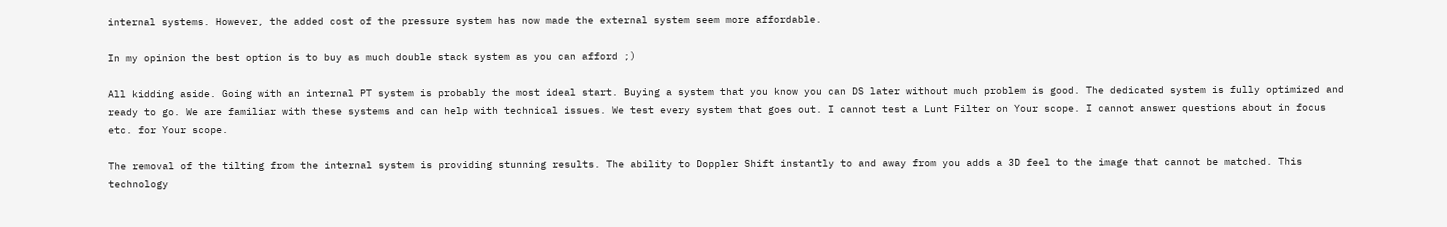internal systems. However, the added cost of the pressure system has now made the external system seem more affordable.

In my opinion the best option is to buy as much double stack system as you can afford ;)

All kidding aside. Going with an internal PT system is probably the most ideal start. Buying a system that you know you can DS later without much problem is good. The dedicated system is fully optimized and ready to go. We are familiar with these systems and can help with technical issues. We test every system that goes out. I cannot test a Lunt Filter on Your scope. I cannot answer questions about in focus etc. for Your scope.

The removal of the tilting from the internal system is providing stunning results. The ability to Doppler Shift instantly to and away from you adds a 3D feel to the image that cannot be matched. This technology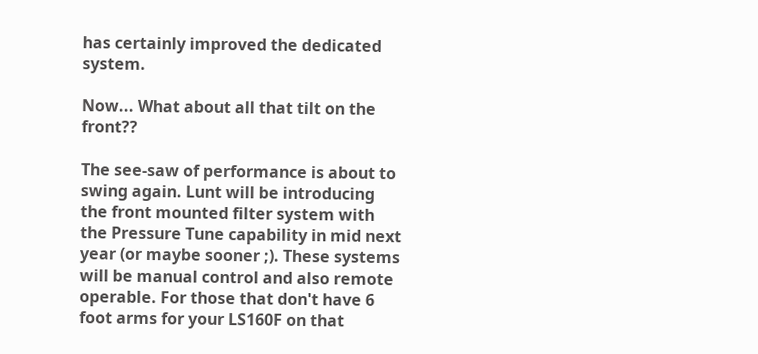has certainly improved the dedicated system.

Now... What about all that tilt on the front??

The see-saw of performance is about to swing again. Lunt will be introducing the front mounted filter system with the Pressure Tune capability in mid next year (or maybe sooner ;). These systems will be manual control and also remote operable. For those that don't have 6 foot arms for your LS160F on that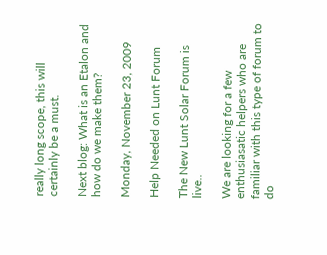really long scope, this will certainly be a must.

Next blog: What is an Etalon and how do we make them?

Monday, November 23, 2009

Help Needed on Lunt Forum

The New Lunt Solar Forum is live..

We are looking for a few enthusiasatic helpers who are familiar with this type of forum to do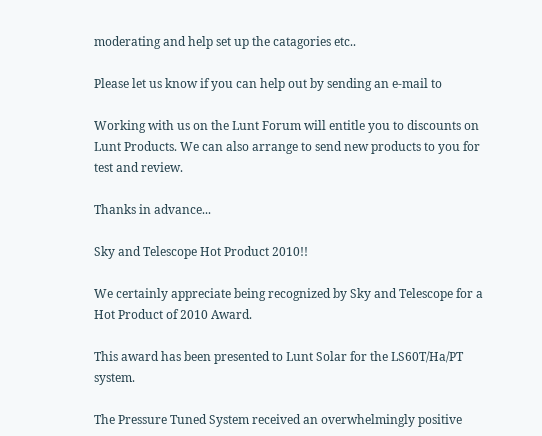moderating and help set up the catagories etc..

Please let us know if you can help out by sending an e-mail to

Working with us on the Lunt Forum will entitle you to discounts on Lunt Products. We can also arrange to send new products to you for test and review.

Thanks in advance...

Sky and Telescope Hot Product 2010!!

We certainly appreciate being recognized by Sky and Telescope for a Hot Product of 2010 Award.

This award has been presented to Lunt Solar for the LS60T/Ha/PT system.

The Pressure Tuned System received an overwhelmingly positive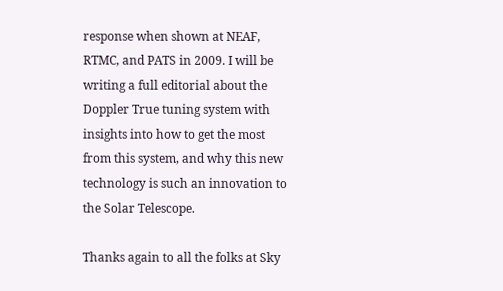response when shown at NEAF, RTMC, and PATS in 2009. I will be writing a full editorial about the Doppler True tuning system with insights into how to get the most from this system, and why this new technology is such an innovation to the Solar Telescope.

Thanks again to all the folks at Sky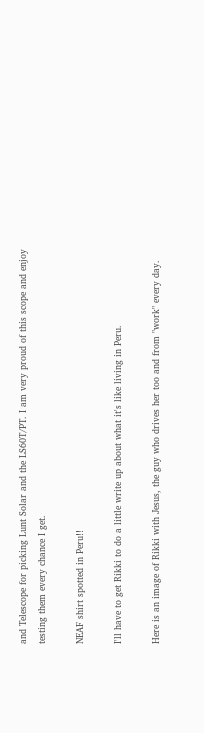and Telescope for picking Lunt Solar and the LS60T/PT. I am very proud of this scope and enjoy testing them every chance I get.

NEAF shirt spotted in Peru!!

I'll have to get Rikki to do a little write up about what it's like living in Peru.

Here is an image of Rikki with Jesus, the guy who drives her too and from "work" every day.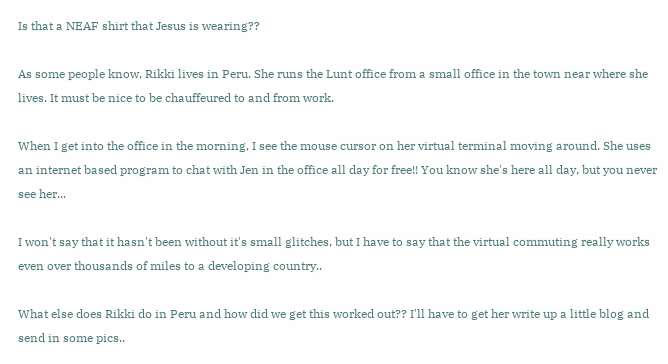Is that a NEAF shirt that Jesus is wearing??

As some people know, Rikki lives in Peru. She runs the Lunt office from a small office in the town near where she lives. It must be nice to be chauffeured to and from work.

When I get into the office in the morning, I see the mouse cursor on her virtual terminal moving around. She uses an internet based program to chat with Jen in the office all day for free!! You know she's here all day, but you never see her...

I won't say that it hasn't been without it's small glitches, but I have to say that the virtual commuting really works even over thousands of miles to a developing country..

What else does Rikki do in Peru and how did we get this worked out?? I'll have to get her write up a little blog and send in some pics..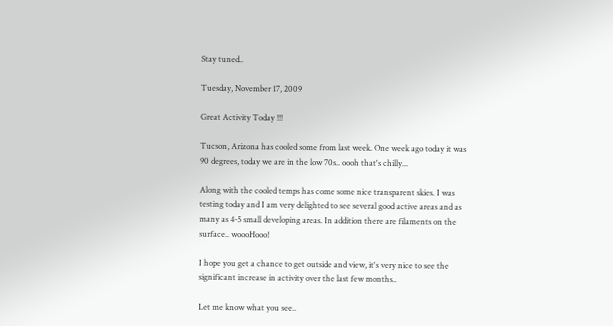Stay tuned..

Tuesday, November 17, 2009

Great Activity Today !!!

Tucson, Arizona has cooled some from last week. One week ago today it was 90 degrees, today we are in the low 70s.. oooh that's chilly...

Along with the cooled temps has come some nice transparent skies. I was testing today and I am very delighted to see several good active areas and as many as 4-5 small developing areas. In addition there are filaments on the surface.. woooHooo!

I hope you get a chance to get outside and view, it's very nice to see the significant increase in activity over the last few months..

Let me know what you see..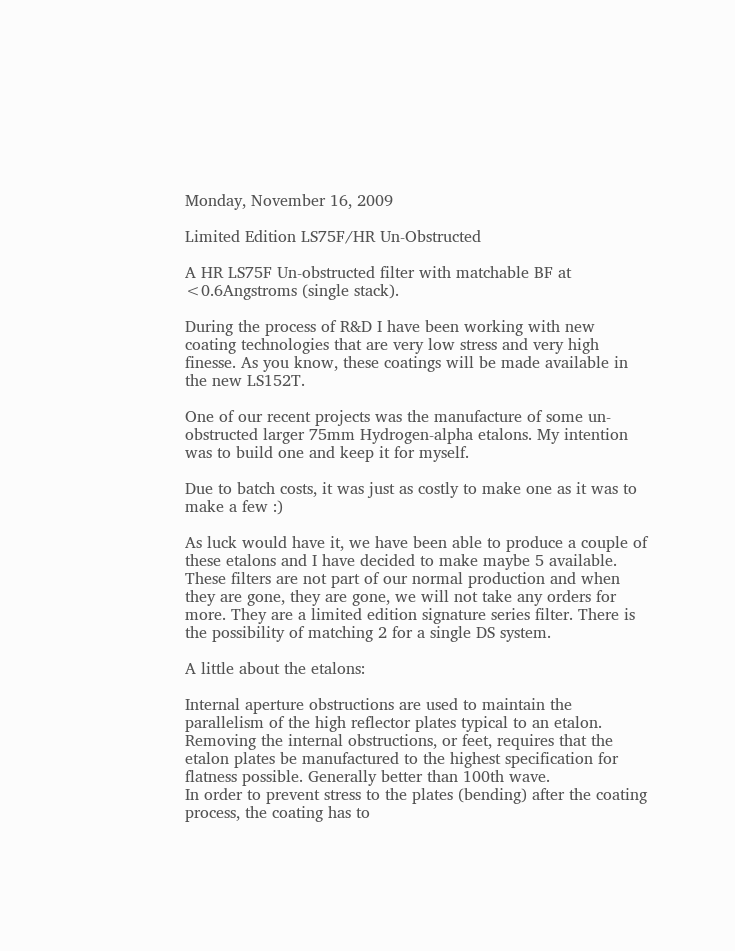Monday, November 16, 2009

Limited Edition LS75F/HR Un-Obstructed

A HR LS75F Un-obstructed filter with matchable BF at <0.6Angstroms (single stack).

During the process of R&D I have been working with new coating technologies that are very low stress and very high finesse. As you know, these coatings will be made available in the new LS152T.

One of our recent projects was the manufacture of some un-obstructed larger 75mm Hydrogen-alpha etalons. My intention was to build one and keep it for myself.

Due to batch costs, it was just as costly to make one as it was to make a few :)

As luck would have it, we have been able to produce a couple of these etalons and I have decided to make maybe 5 available. These filters are not part of our normal production and when they are gone, they are gone, we will not take any orders for more. They are a limited edition signature series filter. There is the possibility of matching 2 for a single DS system.

A little about the etalons:

Internal aperture obstructions are used to maintain the parallelism of the high reflector plates typical to an etalon.
Removing the internal obstructions, or feet, requires that the etalon plates be manufactured to the highest specification for flatness possible. Generally better than 100th wave.
In order to prevent stress to the plates (bending) after the coating process, the coating has to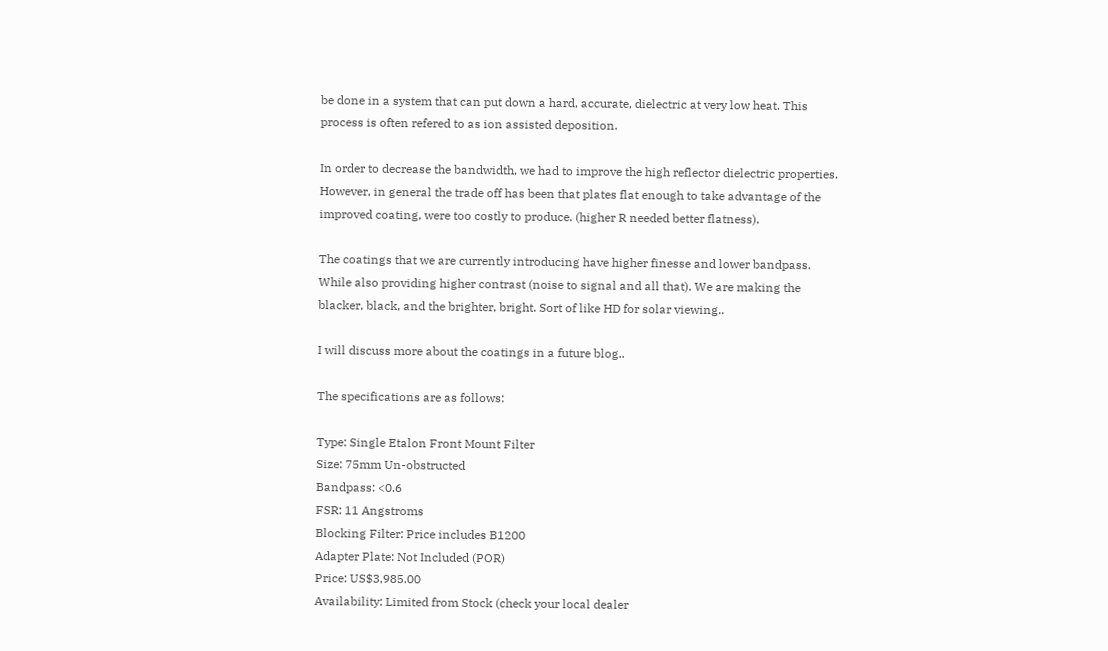be done in a system that can put down a hard, accurate, dielectric at very low heat. This process is often refered to as ion assisted deposition.

In order to decrease the bandwidth, we had to improve the high reflector dielectric properties. However, in general the trade off has been that plates flat enough to take advantage of the improved coating, were too costly to produce. (higher R needed better flatness).

The coatings that we are currently introducing have higher finesse and lower bandpass. While also providing higher contrast (noise to signal and all that). We are making the blacker, black, and the brighter, bright. Sort of like HD for solar viewing..

I will discuss more about the coatings in a future blog..

The specifications are as follows:

Type: Single Etalon Front Mount Filter
Size: 75mm Un-obstructed
Bandpass: <0.6
FSR: 11 Angstroms
Blocking Filter: Price includes B1200
Adapter Plate: Not Included (POR)
Price: US$3,985.00
Availability: Limited from Stock (check your local dealer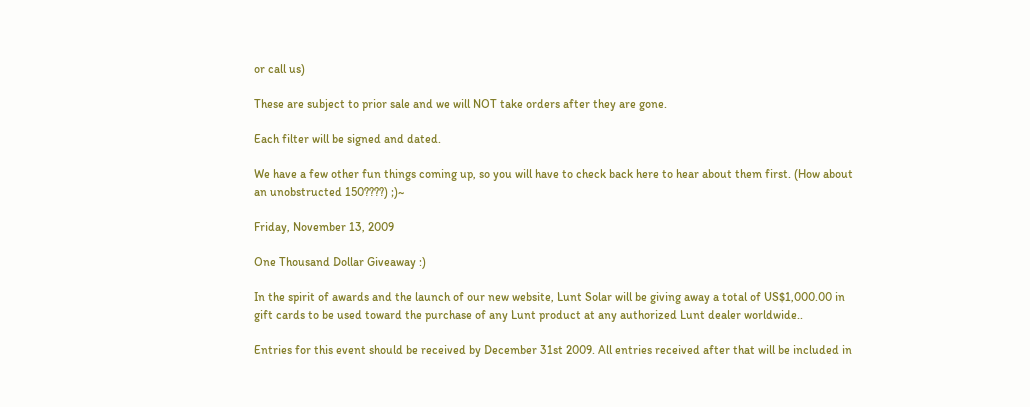or call us)

These are subject to prior sale and we will NOT take orders after they are gone.

Each filter will be signed and dated.

We have a few other fun things coming up, so you will have to check back here to hear about them first. (How about an unobstructed 150????) ;)~

Friday, November 13, 2009

One Thousand Dollar Giveaway :)

In the spirit of awards and the launch of our new website, Lunt Solar will be giving away a total of US$1,000.00 in gift cards to be used toward the purchase of any Lunt product at any authorized Lunt dealer worldwide..

Entries for this event should be received by December 31st 2009. All entries received after that will be included in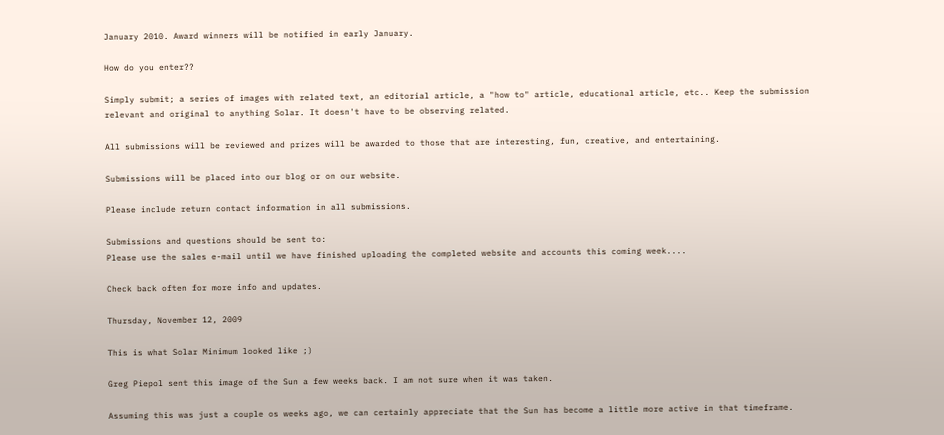January 2010. Award winners will be notified in early January.

How do you enter??

Simply submit; a series of images with related text, an editorial article, a "how to" article, educational article, etc.. Keep the submission relevant and original to anything Solar. It doesn't have to be observing related.

All submissions will be reviewed and prizes will be awarded to those that are interesting, fun, creative, and entertaining.

Submissions will be placed into our blog or on our website.

Please include return contact information in all submissions.

Submissions and questions should be sent to:
Please use the sales e-mail until we have finished uploading the completed website and accounts this coming week....

Check back often for more info and updates.

Thursday, November 12, 2009

This is what Solar Minimum looked like ;)

Greg Piepol sent this image of the Sun a few weeks back. I am not sure when it was taken.

Assuming this was just a couple os weeks ago, we can certainly appreciate that the Sun has become a little more active in that timeframe.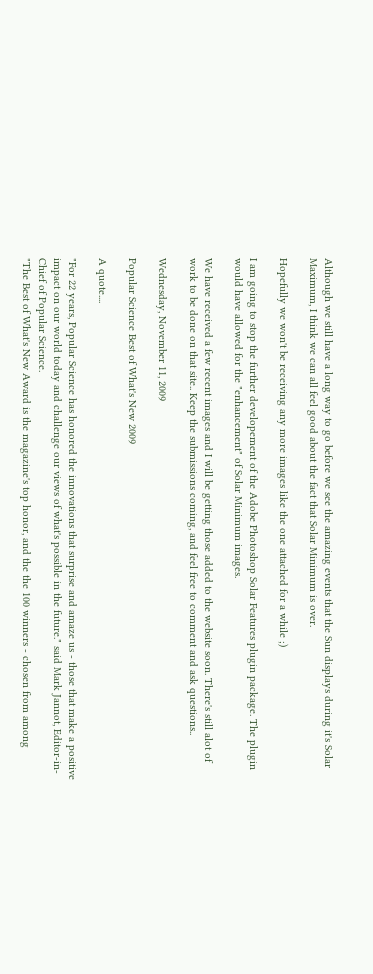Although we still have a long way to go before we see the amazing events that the Sun displays during it's Solar Maximum, I think we can all feel good about the fact that Solar Minimum is over.

Hopefully we won't be receiving any more images like the one attached for a while ;)

I am going to stop the further developement of the Adobe Photoshop Solar Features plugin package. The plugin would have allowed for the "enhancement" of Solar Minimum images.

We have received a few recent images and I will be getting those added to the website soon. There's still alot of work to be done on that site.. Keep the submissions coming, and feel free to comment and ask questions..

Wednesday, November 11, 2009

Popular Science Best of What's New 2009

A quote....

"For 22 years, Popular Science has honored the innovations that surprise and amaze us - those that make a positive impact on our world today and challenge our views of what's possible in the future." said Mark Jannot, Editor-in-Chief of Popular Science.
"The Best of What's New Award is the magazine's top honor, and the the 100 winners - chosen from among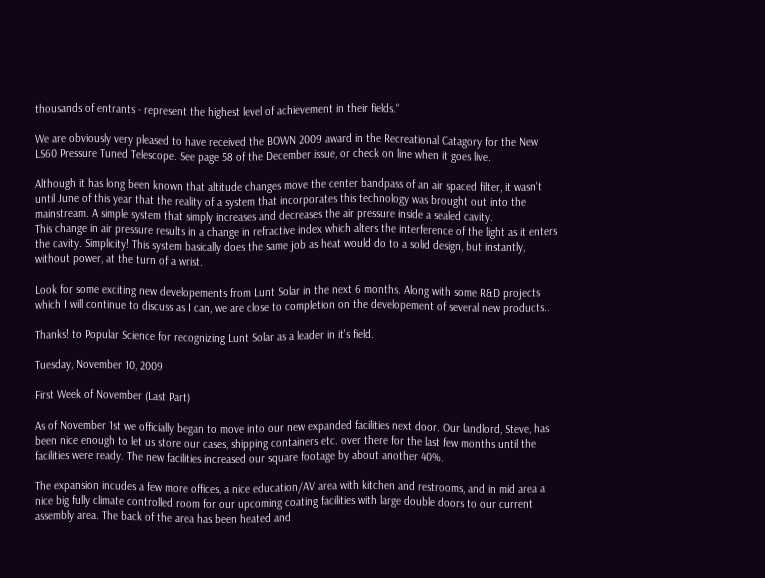thousands of entrants - represent the highest level of achievement in their fields."

We are obviously very pleased to have received the BOWN 2009 award in the Recreational Catagory for the New LS60 Pressure Tuned Telescope. See page 58 of the December issue, or check on line when it goes live.

Although it has long been known that altitude changes move the center bandpass of an air spaced filter, it wasn't until June of this year that the reality of a system that incorporates this technology was brought out into the mainstream. A simple system that simply increases and decreases the air pressure inside a sealed cavity.
This change in air pressure results in a change in refractive index which alters the interference of the light as it enters the cavity. Simplicity! This system basically does the same job as heat would do to a solid design, but instantly, without power, at the turn of a wrist.

Look for some exciting new developements from Lunt Solar in the next 6 months. Along with some R&D projects which I will continue to discuss as I can, we are close to completion on the developement of several new products..

Thanks! to Popular Science for recognizing Lunt Solar as a leader in it's field.

Tuesday, November 10, 2009

First Week of November (Last Part)

As of November 1st we officially began to move into our new expanded facilities next door. Our landlord, Steve, has been nice enough to let us store our cases, shipping containers etc. over there for the last few months until the facilities were ready. The new facilities increased our square footage by about another 40%.

The expansion incudes a few more offices, a nice education/AV area with kitchen and restrooms, and in mid area a nice big fully climate controlled room for our upcoming coating facilities with large double doors to our current assembly area. The back of the area has been heated and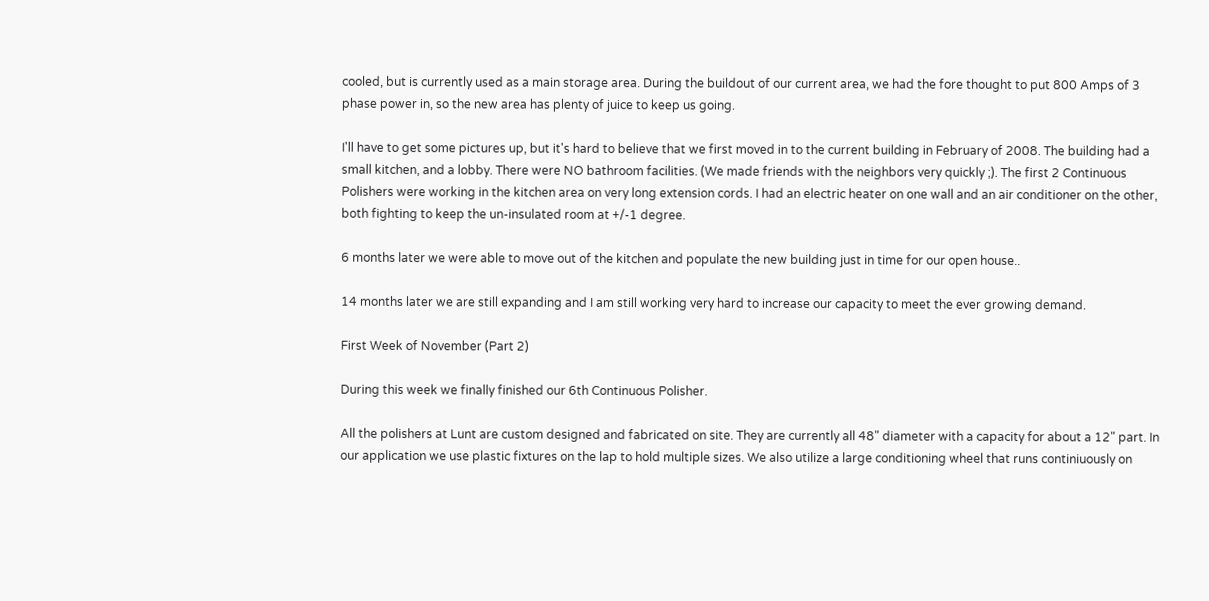cooled, but is currently used as a main storage area. During the buildout of our current area, we had the fore thought to put 800 Amps of 3 phase power in, so the new area has plenty of juice to keep us going.

I'll have to get some pictures up, but it's hard to believe that we first moved in to the current building in February of 2008. The building had a small kitchen, and a lobby. There were NO bathroom facilities. (We made friends with the neighbors very quickly ;). The first 2 Continuous Polishers were working in the kitchen area on very long extension cords. I had an electric heater on one wall and an air conditioner on the other, both fighting to keep the un-insulated room at +/-1 degree.

6 months later we were able to move out of the kitchen and populate the new building just in time for our open house..

14 months later we are still expanding and I am still working very hard to increase our capacity to meet the ever growing demand.

First Week of November (Part 2)

During this week we finally finished our 6th Continuous Polisher.

All the polishers at Lunt are custom designed and fabricated on site. They are currently all 48" diameter with a capacity for about a 12" part. In our application we use plastic fixtures on the lap to hold multiple sizes. We also utilize a large conditioning wheel that runs continiuously on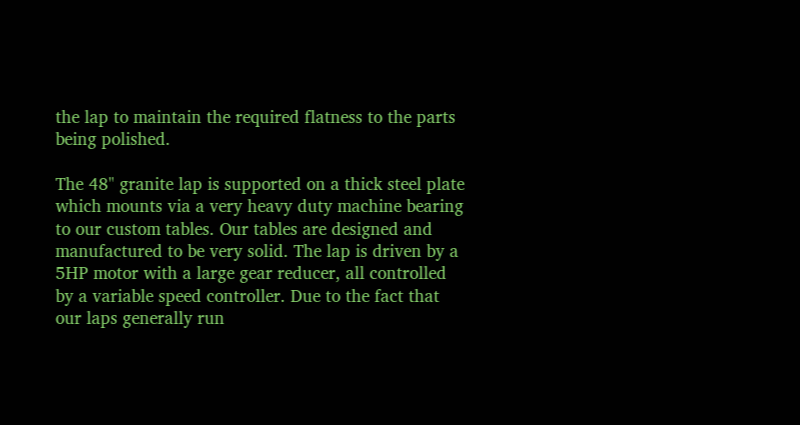the lap to maintain the required flatness to the parts being polished.

The 48" granite lap is supported on a thick steel plate which mounts via a very heavy duty machine bearing to our custom tables. Our tables are designed and manufactured to be very solid. The lap is driven by a 5HP motor with a large gear reducer, all controlled by a variable speed controller. Due to the fact that our laps generally run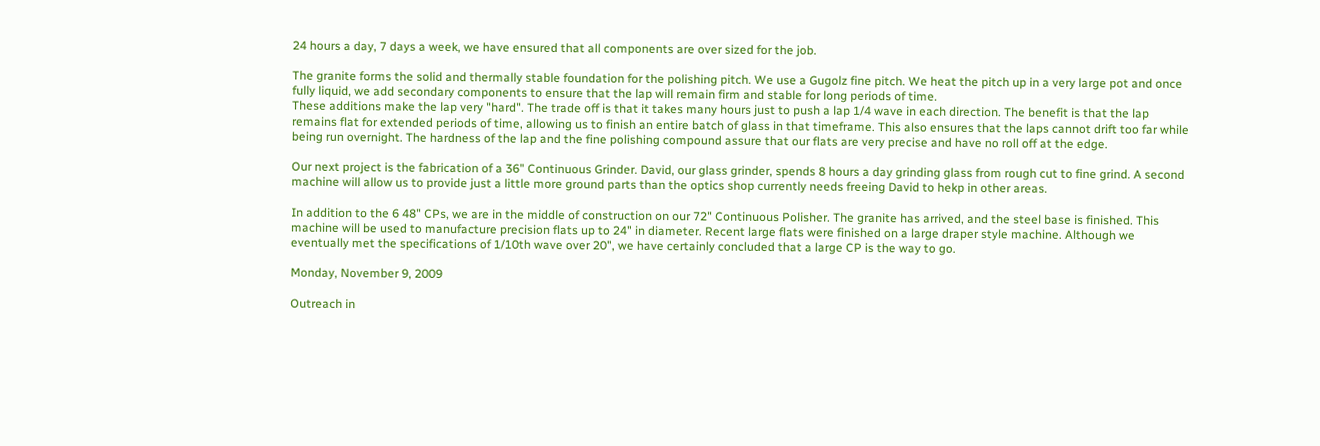24 hours a day, 7 days a week, we have ensured that all components are over sized for the job.

The granite forms the solid and thermally stable foundation for the polishing pitch. We use a Gugolz fine pitch. We heat the pitch up in a very large pot and once fully liquid, we add secondary components to ensure that the lap will remain firm and stable for long periods of time.
These additions make the lap very "hard". The trade off is that it takes many hours just to push a lap 1/4 wave in each direction. The benefit is that the lap remains flat for extended periods of time, allowing us to finish an entire batch of glass in that timeframe. This also ensures that the laps cannot drift too far while being run overnight. The hardness of the lap and the fine polishing compound assure that our flats are very precise and have no roll off at the edge.

Our next project is the fabrication of a 36" Continuous Grinder. David, our glass grinder, spends 8 hours a day grinding glass from rough cut to fine grind. A second machine will allow us to provide just a little more ground parts than the optics shop currently needs freeing David to hekp in other areas.

In addition to the 6 48" CPs, we are in the middle of construction on our 72" Continuous Polisher. The granite has arrived, and the steel base is finished. This machine will be used to manufacture precision flats up to 24" in diameter. Recent large flats were finished on a large draper style machine. Although we eventually met the specifications of 1/10th wave over 20", we have certainly concluded that a large CP is the way to go.

Monday, November 9, 2009

Outreach in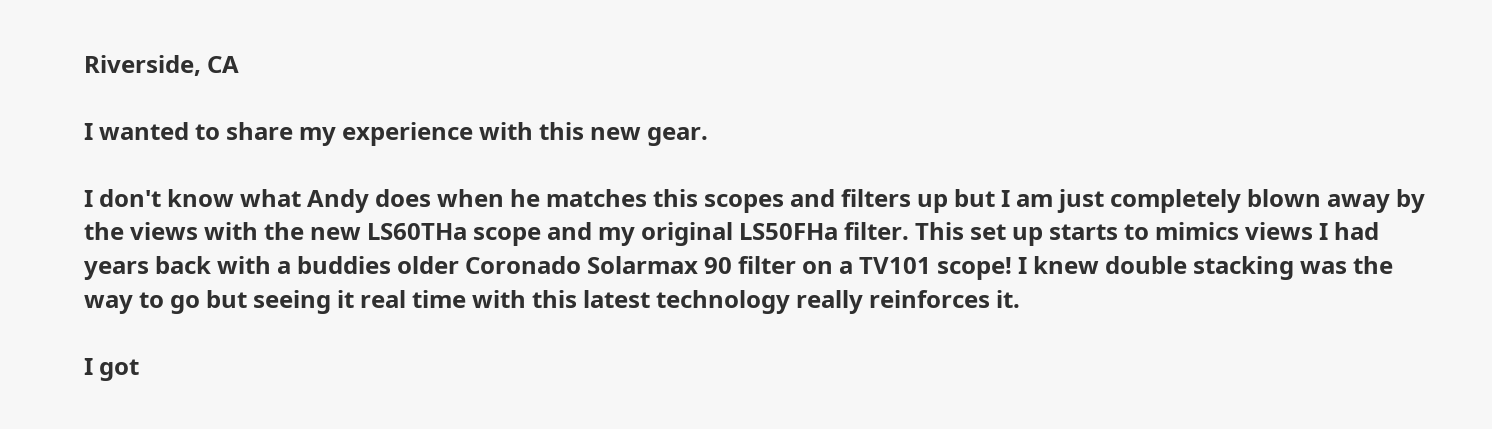Riverside, CA

I wanted to share my experience with this new gear.

I don't know what Andy does when he matches this scopes and filters up but I am just completely blown away by the views with the new LS60THa scope and my original LS50FHa filter. This set up starts to mimics views I had years back with a buddies older Coronado Solarmax 90 filter on a TV101 scope! I knew double stacking was the way to go but seeing it real time with this latest technology really reinforces it.

I got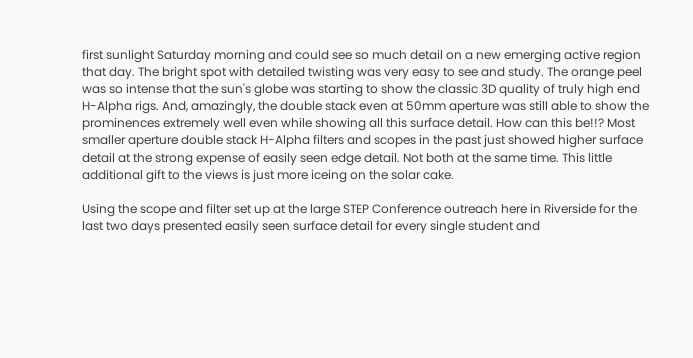first sunlight Saturday morning and could see so much detail on a new emerging active region that day. The bright spot with detailed twisting was very easy to see and study. The orange peel was so intense that the sun's globe was starting to show the classic 3D quality of truly high end H-Alpha rigs. And, amazingly, the double stack even at 50mm aperture was still able to show the prominences extremely well even while showing all this surface detail. How can this be!!? Most smaller aperture double stack H-Alpha filters and scopes in the past just showed higher surface detail at the strong expense of easily seen edge detail. Not both at the same time. This little additional gift to the views is just more iceing on the solar cake.

Using the scope and filter set up at the large STEP Conference outreach here in Riverside for the last two days presented easily seen surface detail for every single student and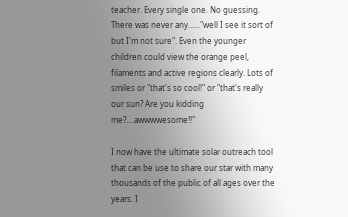teacher. Every single one. No guessing. There was never any......"well I see it sort of but I'm not sure". Even the younger children could view the orange peel, filaments and active regions clearly. Lots of smiles or "that's so cool!" or "that's really our sun? Are you kidding me?....awwwwesome!!"

I now have the ultimate solar outreach tool that can be use to share our star with many thousands of the public of all ages over the years. I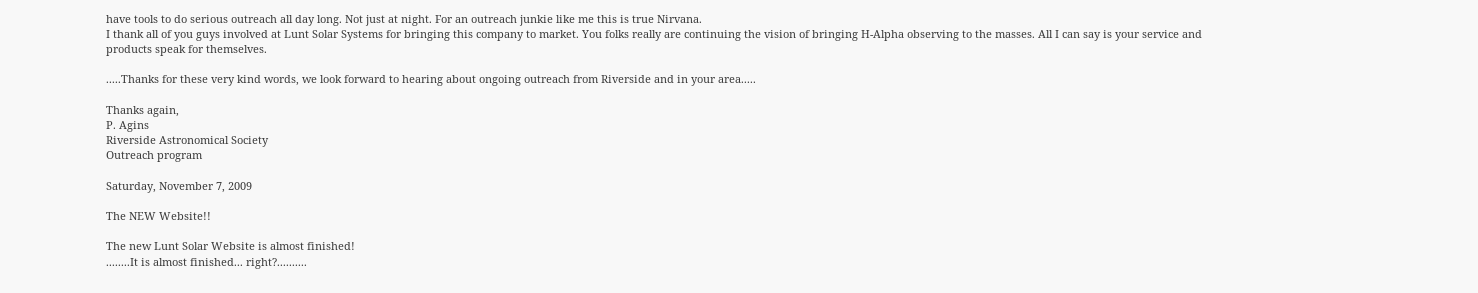have tools to do serious outreach all day long. Not just at night. For an outreach junkie like me this is true Nirvana.
I thank all of you guys involved at Lunt Solar Systems for bringing this company to market. You folks really are continuing the vision of bringing H-Alpha observing to the masses. All I can say is your service and products speak for themselves.

.....Thanks for these very kind words, we look forward to hearing about ongoing outreach from Riverside and in your area.....

Thanks again,
P. Agins
Riverside Astronomical Society
Outreach program

Saturday, November 7, 2009

The NEW Website!!

The new Lunt Solar Website is almost finished!
........It is almost finished... right?..........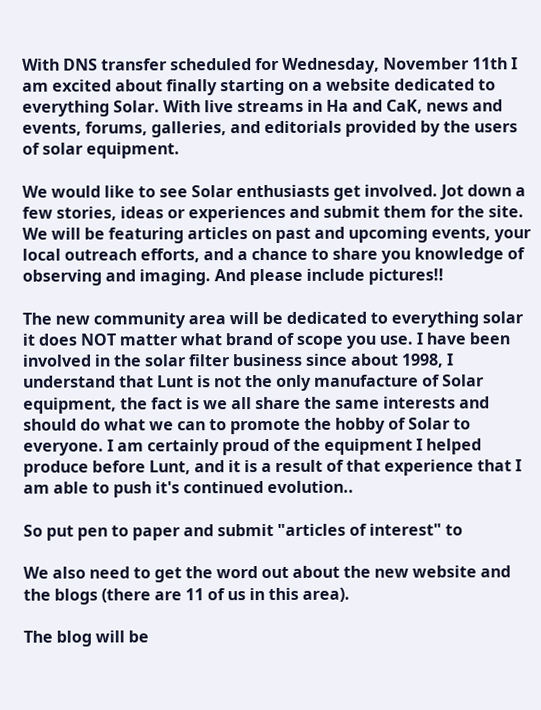With DNS transfer scheduled for Wednesday, November 11th I am excited about finally starting on a website dedicated to everything Solar. With live streams in Ha and CaK, news and events, forums, galleries, and editorials provided by the users of solar equipment.

We would like to see Solar enthusiasts get involved. Jot down a few stories, ideas or experiences and submit them for the site. We will be featuring articles on past and upcoming events, your local outreach efforts, and a chance to share you knowledge of observing and imaging. And please include pictures!!

The new community area will be dedicated to everything solar it does NOT matter what brand of scope you use. I have been involved in the solar filter business since about 1998, I understand that Lunt is not the only manufacture of Solar equipment, the fact is we all share the same interests and should do what we can to promote the hobby of Solar to everyone. I am certainly proud of the equipment I helped produce before Lunt, and it is a result of that experience that I am able to push it's continued evolution..

So put pen to paper and submit "articles of interest" to

We also need to get the word out about the new website and the blogs (there are 11 of us in this area).

The blog will be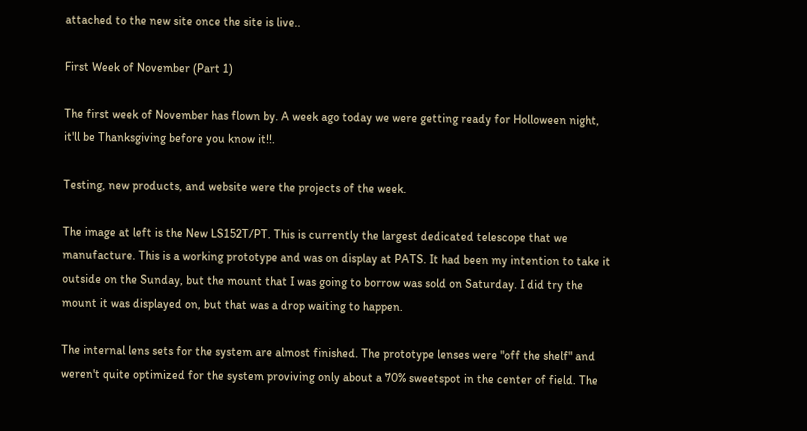attached to the new site once the site is live..

First Week of November (Part 1)

The first week of November has flown by. A week ago today we were getting ready for Holloween night, it'll be Thanksgiving before you know it!!.

Testing, new products, and website were the projects of the week.

The image at left is the New LS152T/PT. This is currently the largest dedicated telescope that we manufacture. This is a working prototype and was on display at PATS. It had been my intention to take it outside on the Sunday, but the mount that I was going to borrow was sold on Saturday. I did try the mount it was displayed on, but that was a drop waiting to happen.

The internal lens sets for the system are almost finished. The prototype lenses were "off the shelf" and weren't quite optimized for the system proviving only about a 70% sweetspot in the center of field. The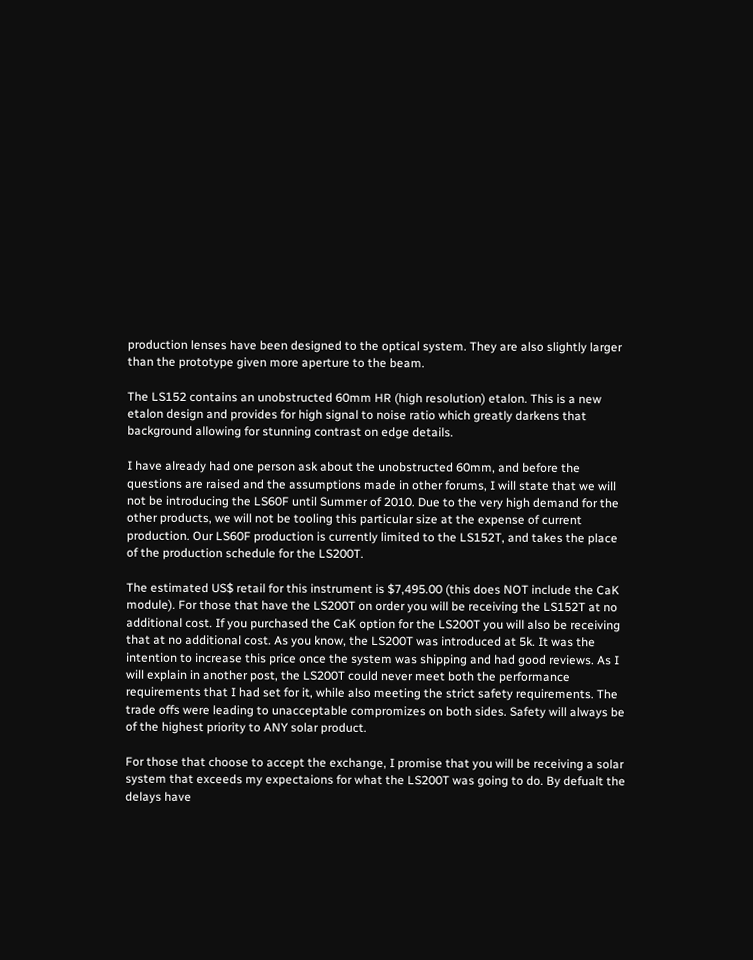production lenses have been designed to the optical system. They are also slightly larger than the prototype given more aperture to the beam.

The LS152 contains an unobstructed 60mm HR (high resolution) etalon. This is a new etalon design and provides for high signal to noise ratio which greatly darkens that background allowing for stunning contrast on edge details.

I have already had one person ask about the unobstructed 60mm, and before the questions are raised and the assumptions made in other forums, I will state that we will not be introducing the LS60F until Summer of 2010. Due to the very high demand for the other products, we will not be tooling this particular size at the expense of current production. Our LS60F production is currently limited to the LS152T, and takes the place of the production schedule for the LS200T.

The estimated US$ retail for this instrument is $7,495.00 (this does NOT include the CaK module). For those that have the LS200T on order you will be receiving the LS152T at no additional cost. If you purchased the CaK option for the LS200T you will also be receiving that at no additional cost. As you know, the LS200T was introduced at 5k. It was the intention to increase this price once the system was shipping and had good reviews. As I will explain in another post, the LS200T could never meet both the performance requirements that I had set for it, while also meeting the strict safety requirements. The trade offs were leading to unacceptable compromizes on both sides. Safety will always be of the highest priority to ANY solar product.

For those that choose to accept the exchange, I promise that you will be receiving a solar system that exceeds my expectaions for what the LS200T was going to do. By defualt the delays have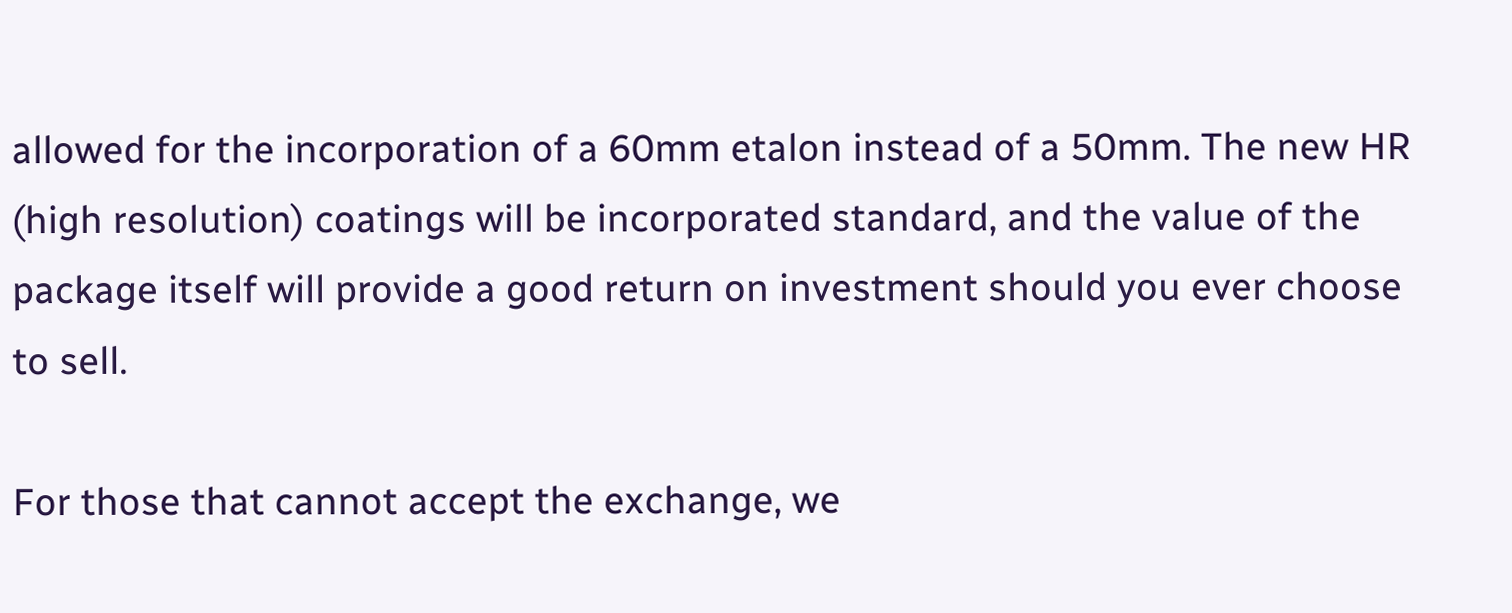allowed for the incorporation of a 60mm etalon instead of a 50mm. The new HR (high resolution) coatings will be incorporated standard, and the value of the package itself will provide a good return on investment should you ever choose to sell.

For those that cannot accept the exchange, we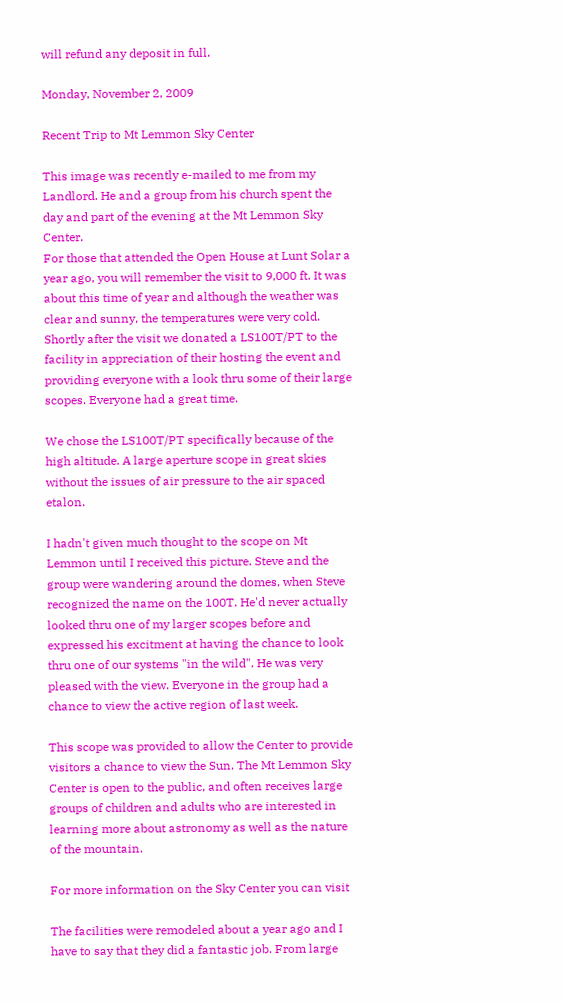will refund any deposit in full.

Monday, November 2, 2009

Recent Trip to Mt Lemmon Sky Center

This image was recently e-mailed to me from my Landlord. He and a group from his church spent the day and part of the evening at the Mt Lemmon Sky Center.
For those that attended the Open House at Lunt Solar a year ago, you will remember the visit to 9,000 ft. It was about this time of year and although the weather was clear and sunny, the temperatures were very cold.
Shortly after the visit we donated a LS100T/PT to the facility in appreciation of their hosting the event and providing everyone with a look thru some of their large scopes. Everyone had a great time.

We chose the LS100T/PT specifically because of the high altitude. A large aperture scope in great skies without the issues of air pressure to the air spaced etalon.

I hadn't given much thought to the scope on Mt Lemmon until I received this picture. Steve and the group were wandering around the domes, when Steve recognized the name on the 100T. He'd never actually looked thru one of my larger scopes before and expressed his excitment at having the chance to look thru one of our systems "in the wild". He was very pleased with the view. Everyone in the group had a chance to view the active region of last week.

This scope was provided to allow the Center to provide visitors a chance to view the Sun. The Mt Lemmon Sky Center is open to the public, and often receives large groups of children and adults who are interested in learning more about astronomy as well as the nature of the mountain.

For more information on the Sky Center you can visit

The facilities were remodeled about a year ago and I have to say that they did a fantastic job. From large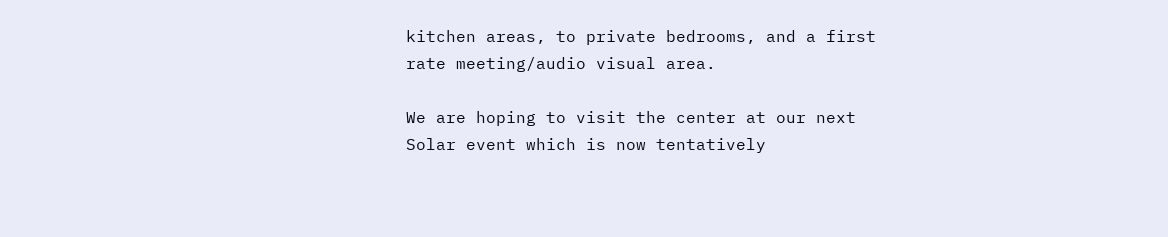kitchen areas, to private bedrooms, and a first rate meeting/audio visual area.

We are hoping to visit the center at our next Solar event which is now tentatively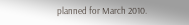planned for March 2010.